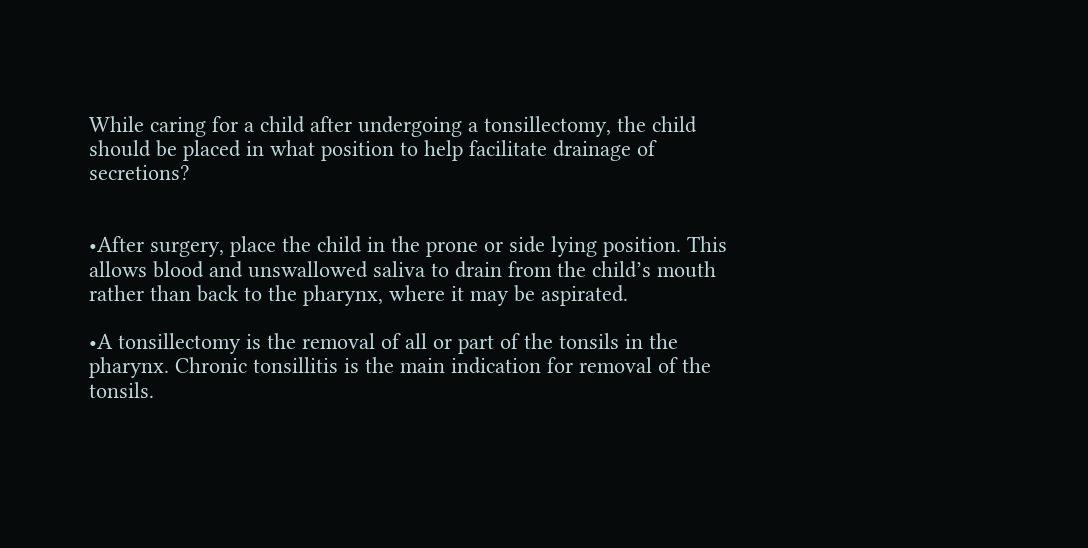While caring for a child after undergoing a tonsillectomy, the child should be placed in what position to help facilitate drainage of secretions?


•After surgery, place the child in the prone or side lying position. This allows blood and unswallowed saliva to drain from the child’s mouth rather than back to the pharynx, where it may be aspirated.

•A tonsillectomy is the removal of all or part of the tonsils in the pharynx. Chronic tonsillitis is the main indication for removal of the tonsils.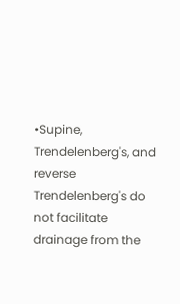•Supine, Trendelenberg's, and reverse Trendelenberg's do not facilitate drainage from the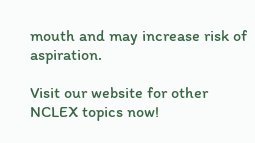mouth and may increase risk of aspiration.

Visit our website for other NCLEX topics now!